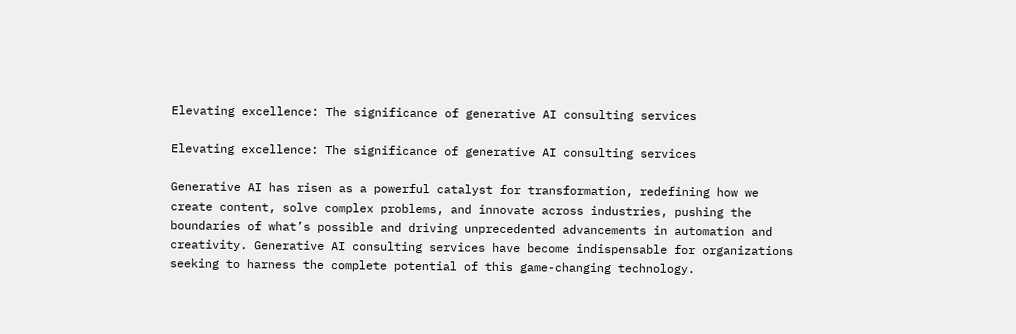Elevating excellence: The significance of generative AI consulting services

Elevating excellence: The significance of generative AI consulting services

Generative AI has risen as a powerful catalyst for transformation, redefining how we create content, solve complex problems, and innovate across industries, pushing the boundaries of what’s possible and driving unprecedented advancements in automation and creativity. Generative AI consulting services have become indispensable for organizations seeking to harness the complete potential of this game-changing technology.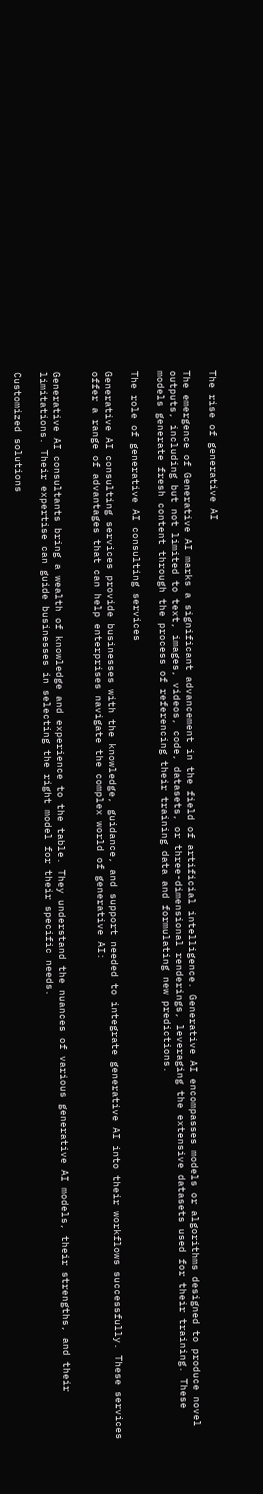The rise of generative AI

The emergence of Generative AI marks a significant advancement in the field of artificial intelligence. Generative AI encompasses models or algorithms designed to produce novel outputs, including but not limited to text, images, videos, code, datasets, or three-dimensional renderings, leveraging the extensive datasets used for their training. These models generate fresh content through the process of referencing their training data and formulating new predictions.

The role of generative AI consulting services

Generative AI consulting services provide businesses with the knowledge, guidance, and support needed to integrate generative AI into their workflows successfully. These services offer a range of advantages that can help enterprises navigate the complex world of generative AI:


Generative AI consultants bring a wealth of knowledge and experience to the table. They understand the nuances of various generative AI models, their strengths, and their limitations. Their expertise can guide businesses in selecting the right model for their specific needs.

Customized solutions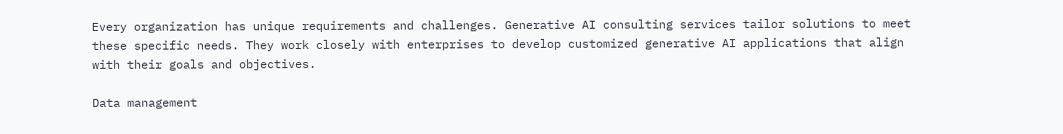Every organization has unique requirements and challenges. Generative AI consulting services tailor solutions to meet these specific needs. They work closely with enterprises to develop customized generative AI applications that align with their goals and objectives.

Data management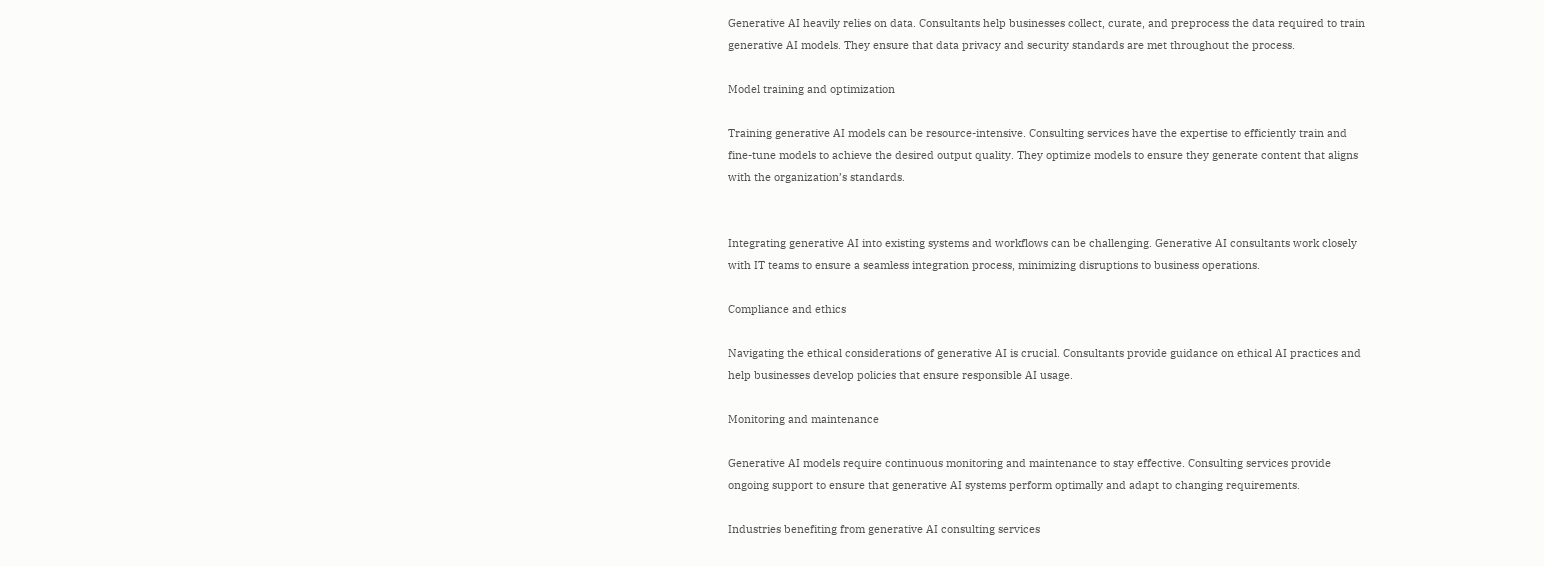Generative AI heavily relies on data. Consultants help businesses collect, curate, and preprocess the data required to train generative AI models. They ensure that data privacy and security standards are met throughout the process.

Model training and optimization

Training generative AI models can be resource-intensive. Consulting services have the expertise to efficiently train and fine-tune models to achieve the desired output quality. They optimize models to ensure they generate content that aligns with the organization’s standards.


Integrating generative AI into existing systems and workflows can be challenging. Generative AI consultants work closely with IT teams to ensure a seamless integration process, minimizing disruptions to business operations.

Compliance and ethics

Navigating the ethical considerations of generative AI is crucial. Consultants provide guidance on ethical AI practices and help businesses develop policies that ensure responsible AI usage.

Monitoring and maintenance

Generative AI models require continuous monitoring and maintenance to stay effective. Consulting services provide ongoing support to ensure that generative AI systems perform optimally and adapt to changing requirements.

Industries benefiting from generative AI consulting services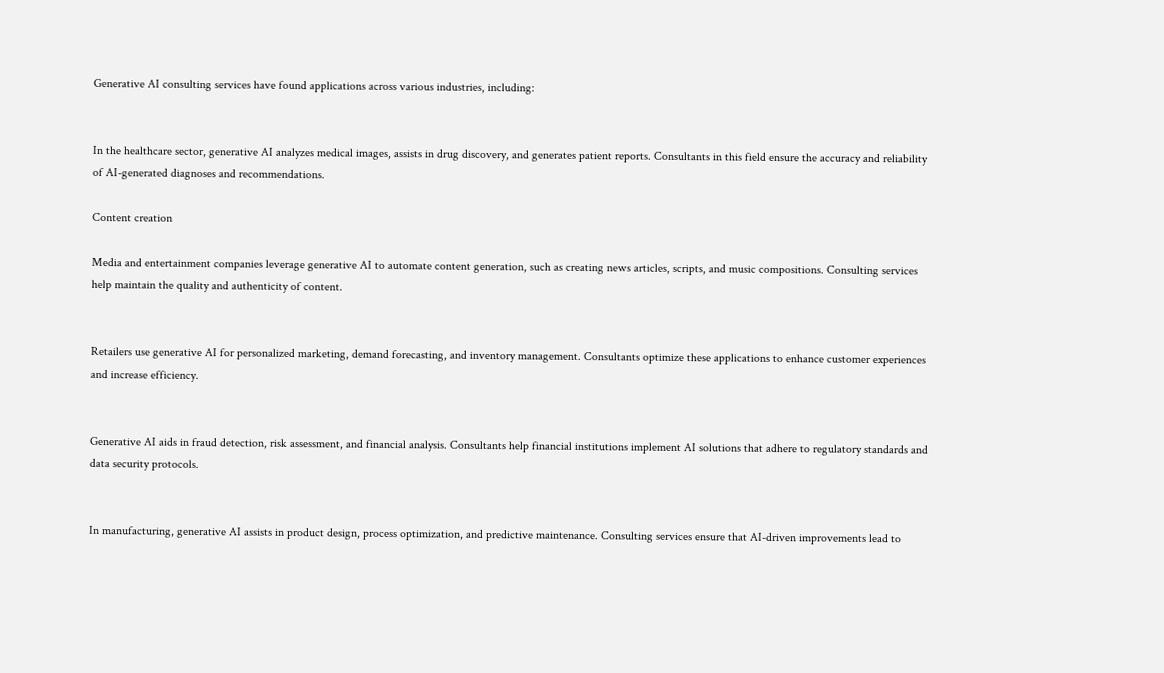Generative AI consulting services have found applications across various industries, including:


In the healthcare sector, generative AI analyzes medical images, assists in drug discovery, and generates patient reports. Consultants in this field ensure the accuracy and reliability of AI-generated diagnoses and recommendations.

Content creation

Media and entertainment companies leverage generative AI to automate content generation, such as creating news articles, scripts, and music compositions. Consulting services help maintain the quality and authenticity of content.


Retailers use generative AI for personalized marketing, demand forecasting, and inventory management. Consultants optimize these applications to enhance customer experiences and increase efficiency.


Generative AI aids in fraud detection, risk assessment, and financial analysis. Consultants help financial institutions implement AI solutions that adhere to regulatory standards and data security protocols.


In manufacturing, generative AI assists in product design, process optimization, and predictive maintenance. Consulting services ensure that AI-driven improvements lead to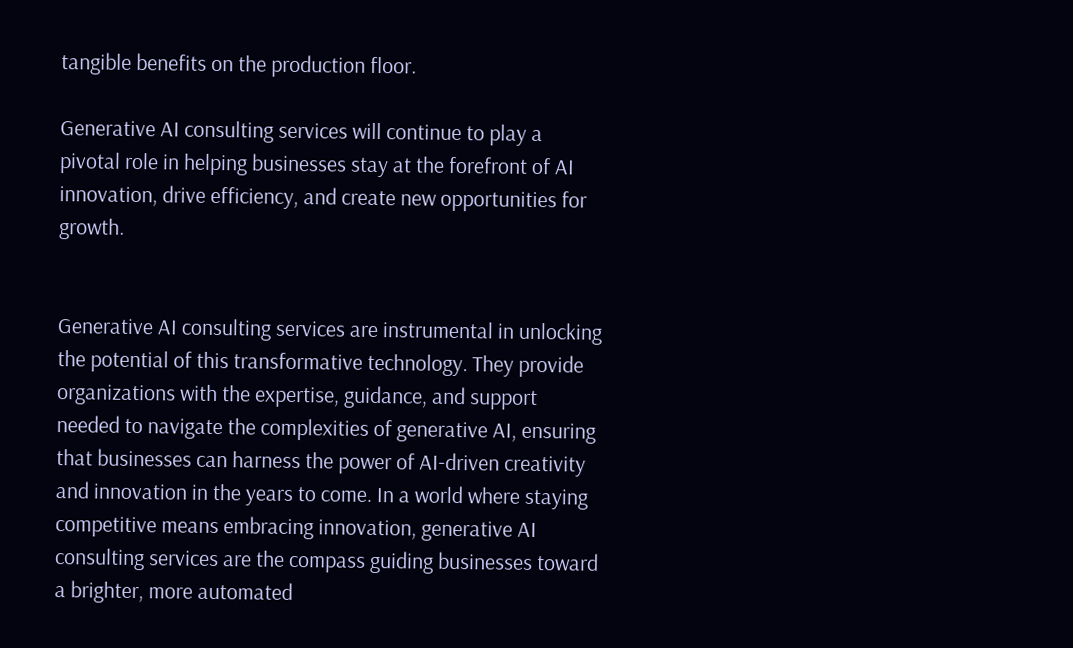tangible benefits on the production floor.

Generative AI consulting services will continue to play a pivotal role in helping businesses stay at the forefront of AI innovation, drive efficiency, and create new opportunities for growth.


Generative AI consulting services are instrumental in unlocking the potential of this transformative technology. They provide organizations with the expertise, guidance, and support needed to navigate the complexities of generative AI, ensuring that businesses can harness the power of AI-driven creativity and innovation in the years to come. In a world where staying competitive means embracing innovation, generative AI consulting services are the compass guiding businesses toward a brighter, more automated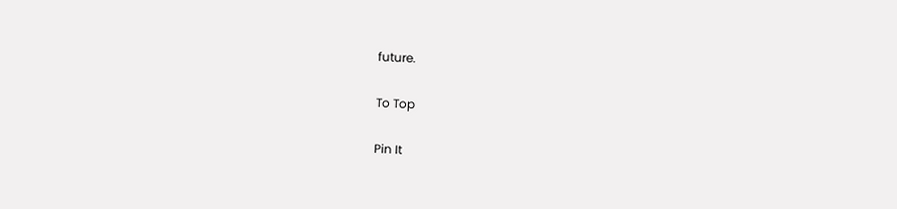future.

To Top

Pin It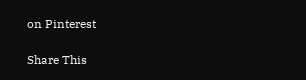on Pinterest

Share This